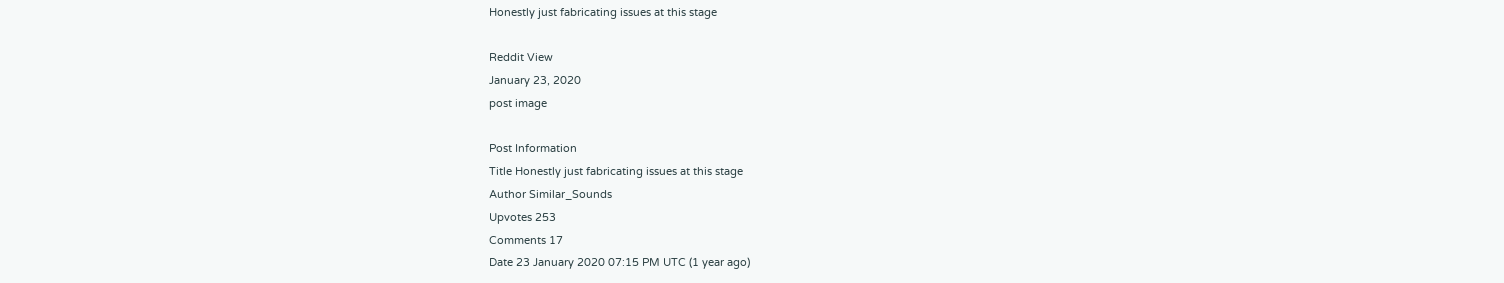Honestly just fabricating issues at this stage

Reddit View
January 23, 2020
post image

Post Information
Title Honestly just fabricating issues at this stage
Author Similar_Sounds
Upvotes 253
Comments 17
Date 23 January 2020 07:15 PM UTC (1 year ago)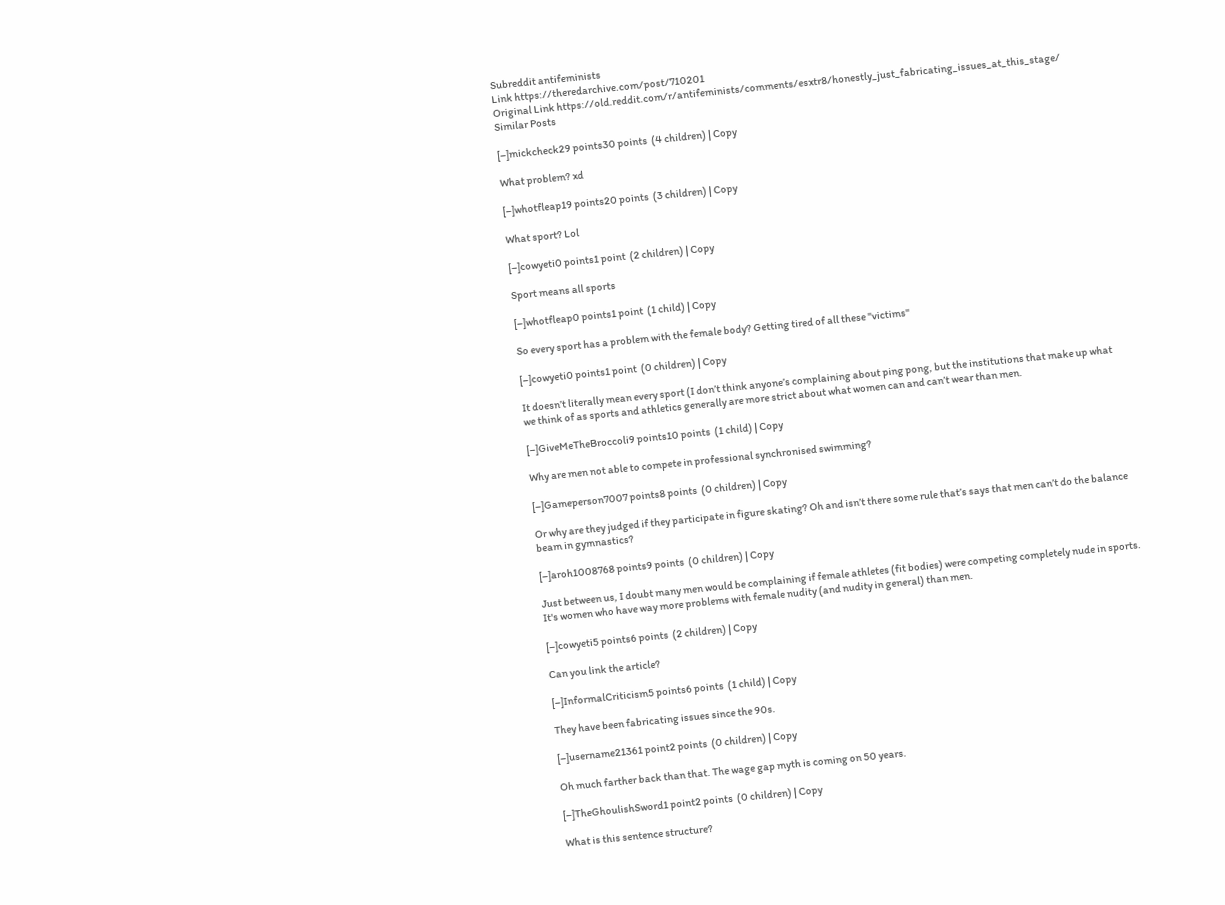Subreddit antifeminists
Link https://theredarchive.com/post/710201
Original Link https://old.reddit.com/r/antifeminists/comments/esxtr8/honestly_just_fabricating_issues_at_this_stage/
Similar Posts

[–]mickcheck29 points30 points  (4 children) | Copy

What problem? xd

[–]whotfleap19 points20 points  (3 children) | Copy

What sport? Lol

[–]cowyeti0 points1 point  (2 children) | Copy

Sport means all sports

[–]whotfleap0 points1 point  (1 child) | Copy

So every sport has a problem with the female body? Getting tired of all these "victims"

[–]cowyeti0 points1 point  (0 children) | Copy

It doesn’t literally mean every sport (I don’t think anyone’s complaining about ping pong, but the institutions that make up what we think of as sports and athletics generally are more strict about what women can and can’t wear than men.

[–]GiveMeTheBroccoli9 points10 points  (1 child) | Copy

Why are men not able to compete in professional synchronised swimming?

[–]Gameperson7007 points8 points  (0 children) | Copy

Or why are they judged if they participate in figure skating? Oh and isn’t there some rule that’s says that men can’t do the balance beam in gymnastics?

[–]aroh1008768 points9 points  (0 children) | Copy

Just between us, I doubt many men would be complaining if female athletes (fit bodies) were competing completely nude in sports. It's women who have way more problems with female nudity (and nudity in general) than men.

[–]cowyeti5 points6 points  (2 children) | Copy

Can you link the article?

[–]InformalCriticism5 points6 points  (1 child) | Copy

They have been fabricating issues since the 90s.

[–]username21361 point2 points  (0 children) | Copy

Oh much farther back than that. The wage gap myth is coming on 50 years.

[–]TheGhoulishSword1 point2 points  (0 children) | Copy

What is this sentence structure?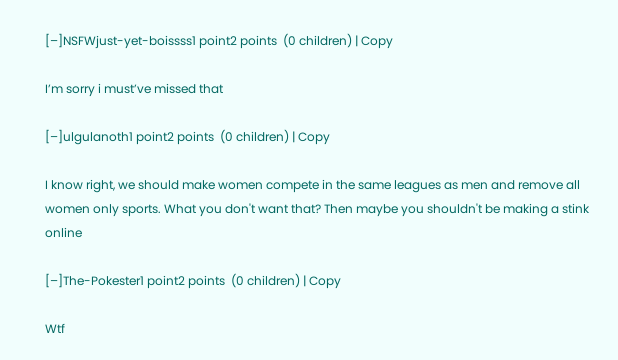[–]NSFWjust-yet-boissss1 point2 points  (0 children) | Copy

I’m sorry i must’ve missed that

[–]ulgulanoth1 point2 points  (0 children) | Copy

I know right, we should make women compete in the same leagues as men and remove all women only sports. What you don't want that? Then maybe you shouldn't be making a stink online

[–]The-Pokester1 point2 points  (0 children) | Copy

Wtf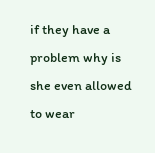if they have a problem why is she even allowed to wear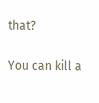that?

You can kill a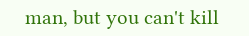man, but you can't kill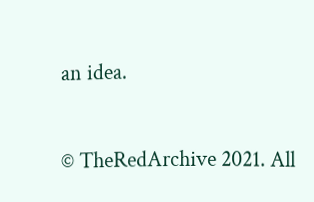an idea.

© TheRedArchive 2021. All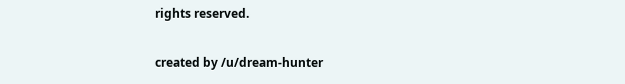rights reserved.

created by /u/dream-hunter